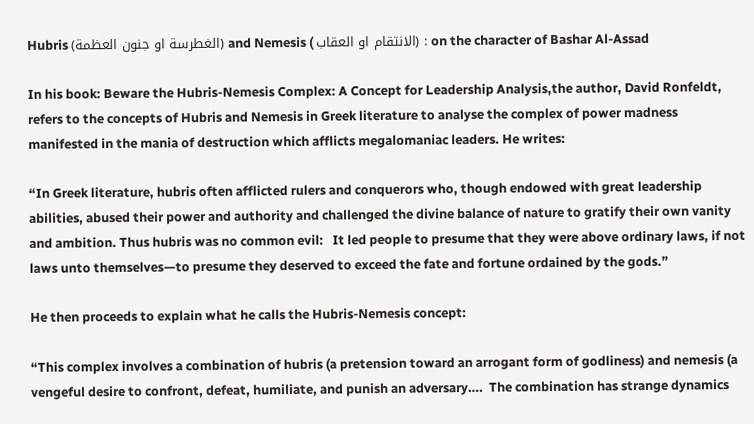Hubris (الغطرسة او جنون العظمة) and Nemesis ( الانتقام او العقاب) : on the character of Bashar Al-Assad

In his book: Beware the Hubris-Nemesis Complex: A Concept for Leadership Analysis,the author, David Ronfeldt, refers to the concepts of Hubris and Nemesis in Greek literature to analyse the complex of power madness manifested in the mania of destruction which afflicts megalomaniac leaders. He writes:

“In Greek literature, hubris often afflicted rulers and conquerors who, though endowed with great leadership abilities, abused their power and authority and challenged the divine balance of nature to gratify their own vanity and ambition. Thus hubris was no common evil:   It led people to presume that they were above ordinary laws, if not laws unto themselves—to presume they deserved to exceed the fate and fortune ordained by the gods.”

He then proceeds to explain what he calls the Hubris-Nemesis concept:

“This complex involves a combination of hubris (a pretension toward an arrogant form of godliness) and nemesis (a vengeful desire to confront, defeat, humiliate, and punish an adversary….  The combination has strange dynamics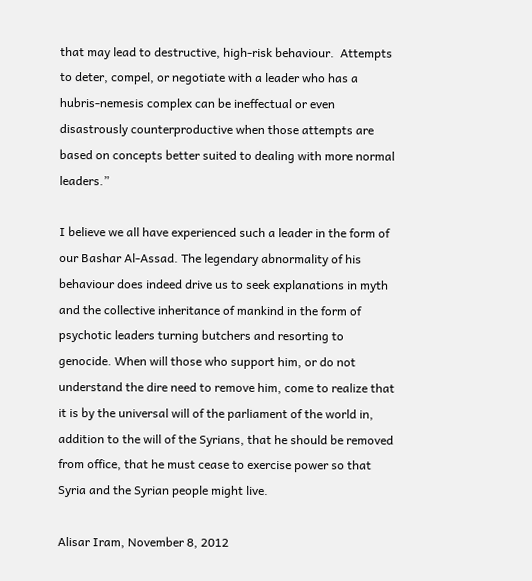that may lead to destructive, high-risk behaviour.  Attempts to deter, compel, or negotiate with a leader who has a hubris-nemesis complex can be ineffectual or even disastrously counterproductive when those attempts are based on concepts better suited to dealing with more normal leaders.”

I believe we all have experienced such a leader in the form of our Bashar Al-Assad. The legendary abnormality of his behaviour does indeed drive us to seek explanations in myth and the collective inheritance of mankind in the form of psychotic leaders turning butchers and resorting to genocide. When will those who support him, or do not understand the dire need to remove him, come to realize that it is by the universal will of the parliament of the world in, addition to the will of the Syrians, that he should be removed from office, that he must cease to exercise power so that Syria and the Syrian people might live.

Alisar Iram, November 8, 2012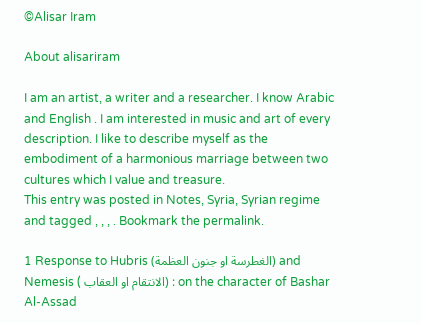©Alisar Iram

About alisariram

I am an artist, a writer and a researcher. I know Arabic and English . I am interested in music and art of every description. I like to describe myself as the embodiment of a harmonious marriage between two cultures which I value and treasure.
This entry was posted in Notes, Syria, Syrian regime and tagged , , , . Bookmark the permalink.

1 Response to Hubris (الغطرسة او جنون العظمة) and Nemesis ( الانتقام او العقاب) : on the character of Bashar Al-Assad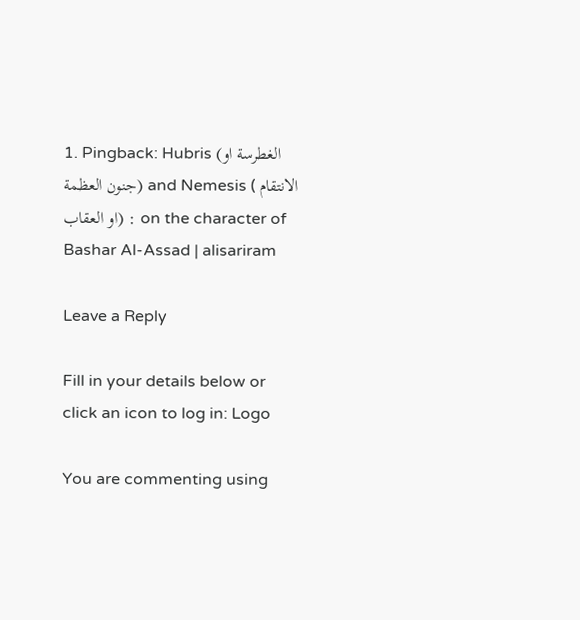1. Pingback: Hubris (الغطرسة او جنون العظمة) and Nemesis ( الانتقام او العقاب) : on the character of Bashar Al-Assad | alisariram

Leave a Reply

Fill in your details below or click an icon to log in: Logo

You are commenting using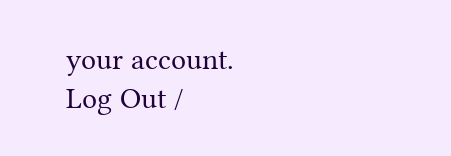your account. Log Out /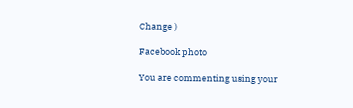Change )

Facebook photo

You are commenting using your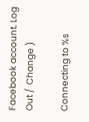Facebook account. Log Out /  Change )

Connecting to %s